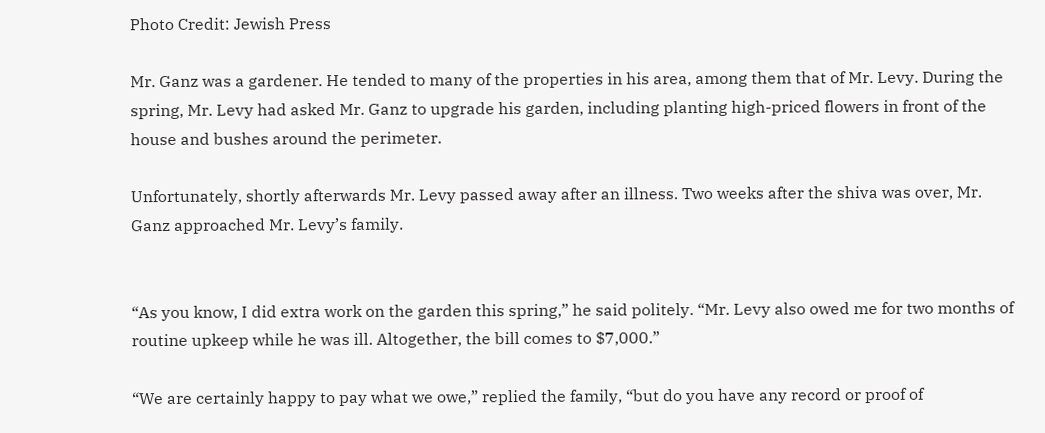Photo Credit: Jewish Press

Mr. Ganz was a gardener. He tended to many of the properties in his area, among them that of Mr. Levy. During the spring, Mr. Levy had asked Mr. Ganz to upgrade his garden, including planting high-priced flowers in front of the house and bushes around the perimeter.

Unfortunately, shortly afterwards Mr. Levy passed away after an illness. Two weeks after the shiva was over, Mr. Ganz approached Mr. Levy’s family.


“As you know, I did extra work on the garden this spring,” he said politely. “Mr. Levy also owed me for two months of routine upkeep while he was ill. Altogether, the bill comes to $7,000.”

“We are certainly happy to pay what we owe,” replied the family, “but do you have any record or proof of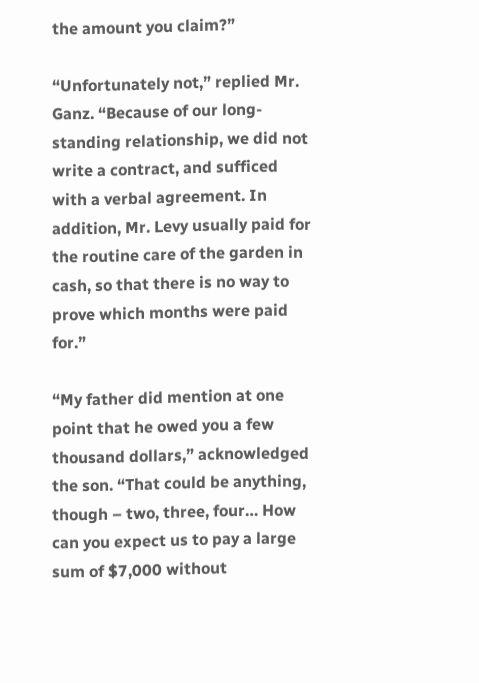the amount you claim?”

“Unfortunately not,” replied Mr. Ganz. “Because of our long-standing relationship, we did not write a contract, and sufficed with a verbal agreement. In addition, Mr. Levy usually paid for the routine care of the garden in cash, so that there is no way to prove which months were paid for.”

“My father did mention at one point that he owed you a few thousand dollars,” acknowledged the son. “That could be anything, though – two, three, four… How can you expect us to pay a large sum of $7,000 without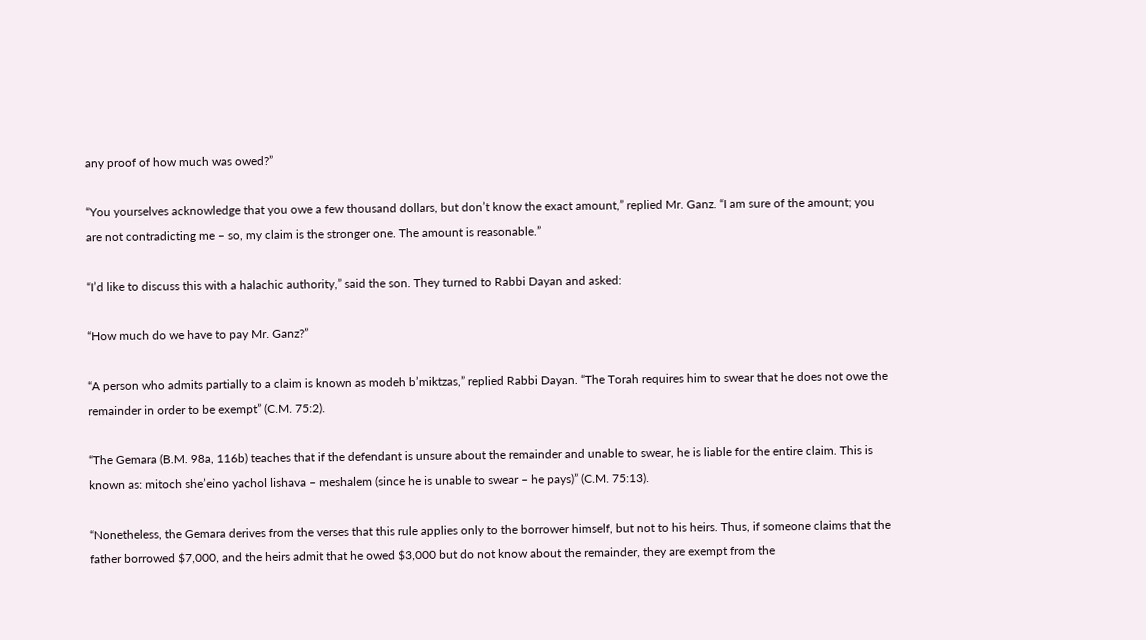any proof of how much was owed?”

“You yourselves acknowledge that you owe a few thousand dollars, but don’t know the exact amount,” replied Mr. Ganz. “I am sure of the amount; you are not contradicting me – so, my claim is the stronger one. The amount is reasonable.”

“I’d like to discuss this with a halachic authority,” said the son. They turned to Rabbi Dayan and asked:

“How much do we have to pay Mr. Ganz?”

“A person who admits partially to a claim is known as modeh b’miktzas,” replied Rabbi Dayan. “The Torah requires him to swear that he does not owe the remainder in order to be exempt” (C.M. 75:2).

“The Gemara (B.M. 98a, 116b) teaches that if the defendant is unsure about the remainder and unable to swear, he is liable for the entire claim. This is known as: mitoch she’eino yachol lishava – meshalem (since he is unable to swear – he pays)” (C.M. 75:13).

“Nonetheless, the Gemara derives from the verses that this rule applies only to the borrower himself, but not to his heirs. Thus, if someone claims that the father borrowed $7,000, and the heirs admit that he owed $3,000 but do not know about the remainder, they are exempt from the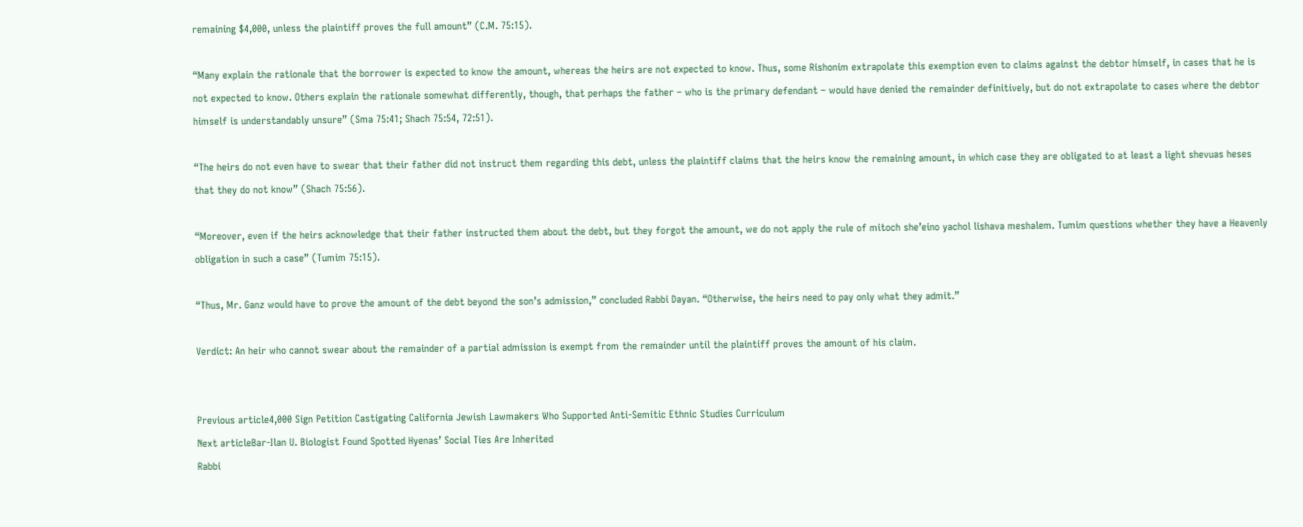remaining $4,000, unless the plaintiff proves the full amount” (C.M. 75:15).

“Many explain the rationale that the borrower is expected to know the amount, whereas the heirs are not expected to know. Thus, some Rishonim extrapolate this exemption even to claims against the debtor himself, in cases that he is not expected to know. Others explain the rationale somewhat differently, though, that perhaps the father – who is the primary defendant – would have denied the remainder definitively, but do not extrapolate to cases where the debtor himself is understandably unsure” (Sma 75:41; Shach 75:54, 72:51).

“The heirs do not even have to swear that their father did not instruct them regarding this debt, unless the plaintiff claims that the heirs know the remaining amount, in which case they are obligated to at least a light shevuas heses that they do not know” (Shach 75:56).

“Moreover, even if the heirs acknowledge that their father instructed them about the debt, but they forgot the amount, we do not apply the rule of mitoch she’eino yachol lishava meshalem. Tumim questions whether they have a Heavenly obligation in such a case” (Tumim 75:15).

“Thus, Mr. Ganz would have to prove the amount of the debt beyond the son’s admission,” concluded Rabbi Dayan. “Otherwise, the heirs need to pay only what they admit.”

Verdict: An heir who cannot swear about the remainder of a partial admission is exempt from the remainder until the plaintiff proves the amount of his claim.


Previous article4,000 Sign Petition Castigating California Jewish Lawmakers Who Supported Anti-Semitic Ethnic Studies Curriculum
Next articleBar-Ilan U. Biologist Found Spotted Hyenas’ Social Ties Are Inherited
Rabbi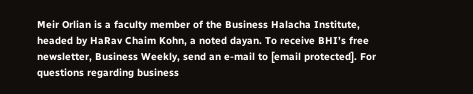Meir Orlian is a faculty member of the Business Halacha Institute, headed by HaRav Chaim Kohn, a noted dayan. To receive BHI’s free newsletter, Business Weekly, send an e-mail to [email protected]. For questions regarding business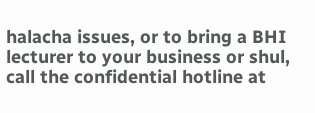halacha issues, or to bring a BHI lecturer to your business or shul, call the confidential hotline at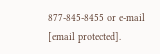877-845-8455 or e-mail [email protected].